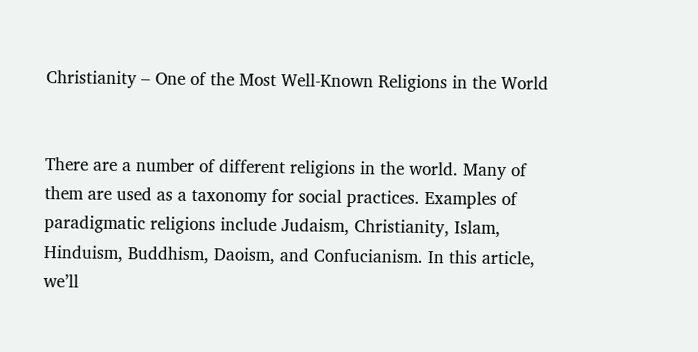Christianity – One of the Most Well-Known Religions in the World


There are a number of different religions in the world. Many of them are used as a taxonomy for social practices. Examples of paradigmatic religions include Judaism, Christianity, Islam, Hinduism, Buddhism, Daoism, and Confucianism. In this article, we’ll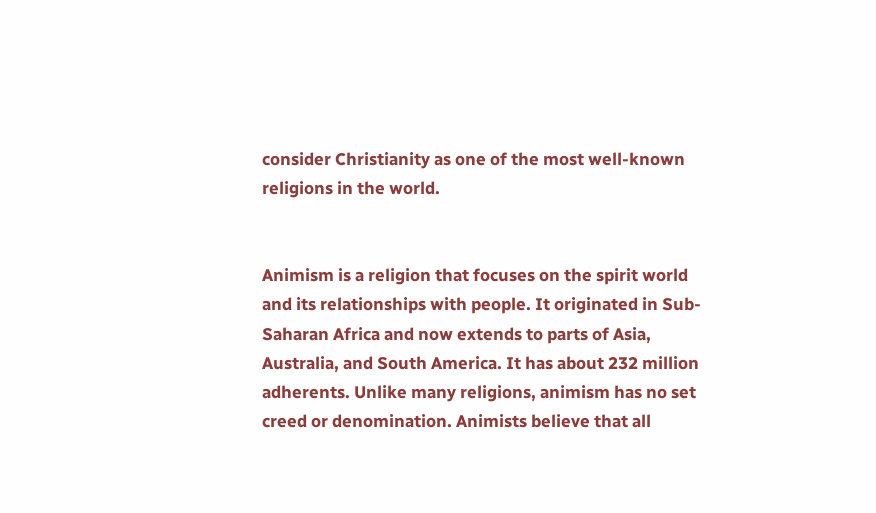consider Christianity as one of the most well-known religions in the world.


Animism is a religion that focuses on the spirit world and its relationships with people. It originated in Sub-Saharan Africa and now extends to parts of Asia, Australia, and South America. It has about 232 million adherents. Unlike many religions, animism has no set creed or denomination. Animists believe that all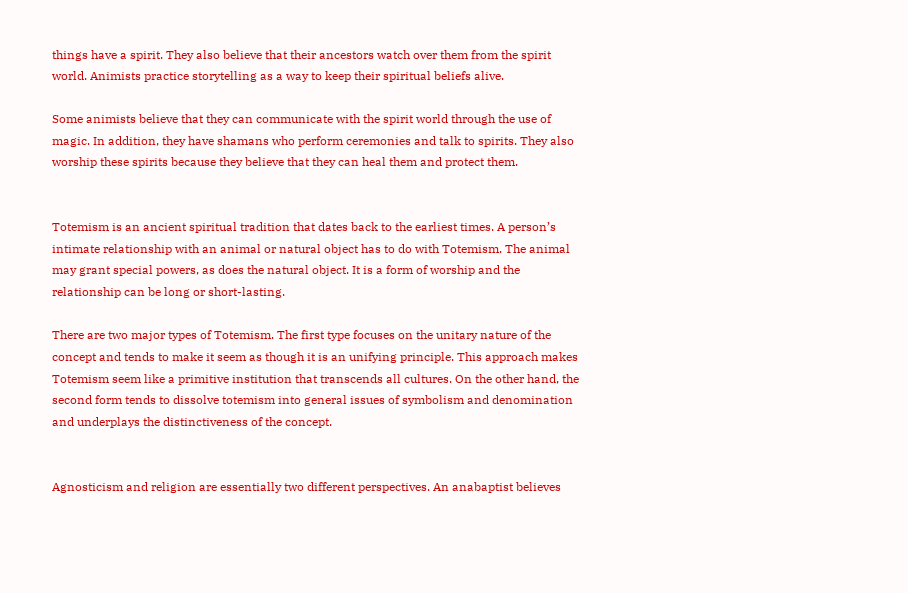things have a spirit. They also believe that their ancestors watch over them from the spirit world. Animists practice storytelling as a way to keep their spiritual beliefs alive.

Some animists believe that they can communicate with the spirit world through the use of magic. In addition, they have shamans who perform ceremonies and talk to spirits. They also worship these spirits because they believe that they can heal them and protect them.


Totemism is an ancient spiritual tradition that dates back to the earliest times. A person’s intimate relationship with an animal or natural object has to do with Totemism. The animal may grant special powers, as does the natural object. It is a form of worship and the relationship can be long or short-lasting.

There are two major types of Totemism. The first type focuses on the unitary nature of the concept and tends to make it seem as though it is an unifying principle. This approach makes Totemism seem like a primitive institution that transcends all cultures. On the other hand, the second form tends to dissolve totemism into general issues of symbolism and denomination and underplays the distinctiveness of the concept.


Agnosticism and religion are essentially two different perspectives. An anabaptist believes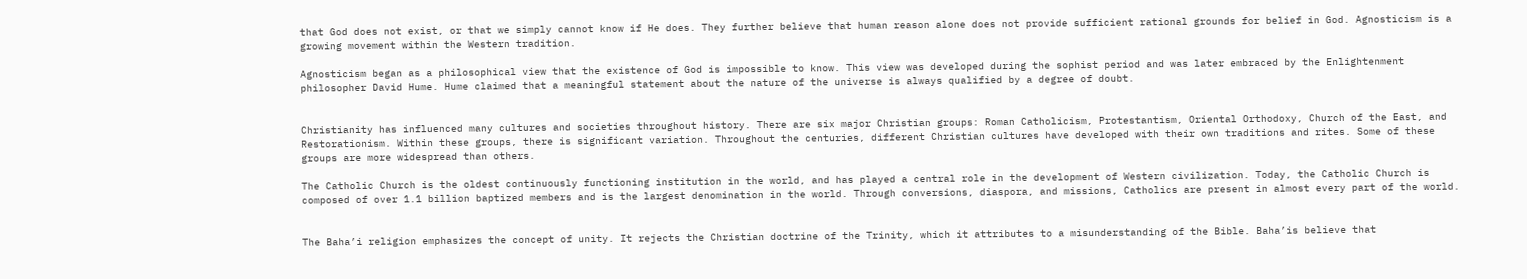that God does not exist, or that we simply cannot know if He does. They further believe that human reason alone does not provide sufficient rational grounds for belief in God. Agnosticism is a growing movement within the Western tradition.

Agnosticism began as a philosophical view that the existence of God is impossible to know. This view was developed during the sophist period and was later embraced by the Enlightenment philosopher David Hume. Hume claimed that a meaningful statement about the nature of the universe is always qualified by a degree of doubt.


Christianity has influenced many cultures and societies throughout history. There are six major Christian groups: Roman Catholicism, Protestantism, Oriental Orthodoxy, Church of the East, and Restorationism. Within these groups, there is significant variation. Throughout the centuries, different Christian cultures have developed with their own traditions and rites. Some of these groups are more widespread than others.

The Catholic Church is the oldest continuously functioning institution in the world, and has played a central role in the development of Western civilization. Today, the Catholic Church is composed of over 1.1 billion baptized members and is the largest denomination in the world. Through conversions, diaspora, and missions, Catholics are present in almost every part of the world.


The Baha’i religion emphasizes the concept of unity. It rejects the Christian doctrine of the Trinity, which it attributes to a misunderstanding of the Bible. Baha’is believe that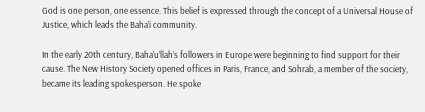God is one person, one essence. This belief is expressed through the concept of a Universal House of Justice, which leads the Baha’i community.

In the early 20th century, Baha’u’llah’s followers in Europe were beginning to find support for their cause. The New History Society opened offices in Paris, France, and Sohrab, a member of the society, became its leading spokesperson. He spoke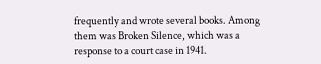frequently and wrote several books. Among them was Broken Silence, which was a response to a court case in 1941.